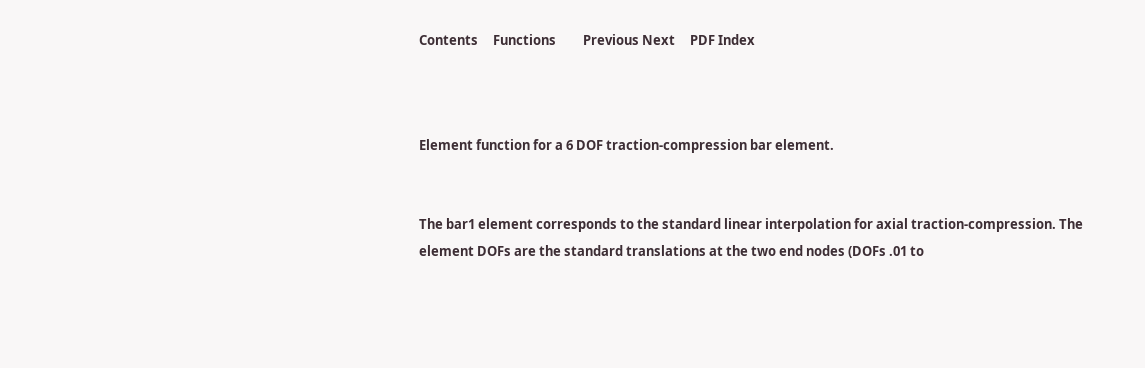Contents     Functions         Previous Next     PDF Index



Element function for a 6 DOF traction-compression bar element.


The bar1 element corresponds to the standard linear interpolation for axial traction-compression. The element DOFs are the standard translations at the two end nodes (DOFs .01 to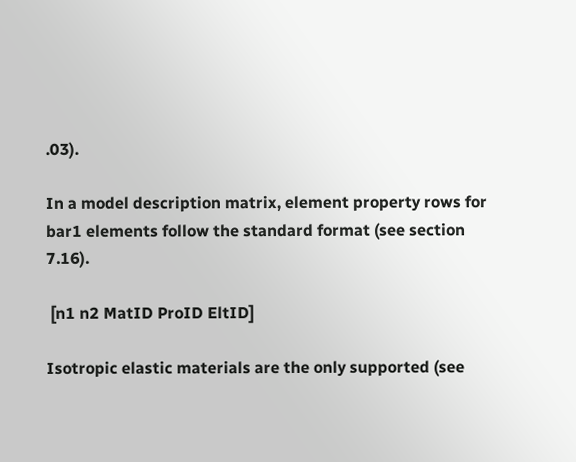.03).

In a model description matrix, element property rows for bar1 elements follow the standard format (see section 7.16).

 [n1 n2 MatID ProID EltID]

Isotropic elastic materials are the only supported (see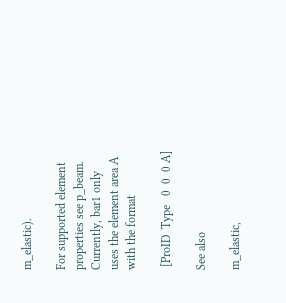m_elastic).

For supported element properties see p_beam. Currently, bar1 only uses the element area A with the format

 [ProID  Type   0  0  0 A]

See also

m_elastic,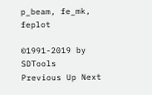p_beam, fe_mk, feplot

©1991-2019 by SDTools
Previous Up Next